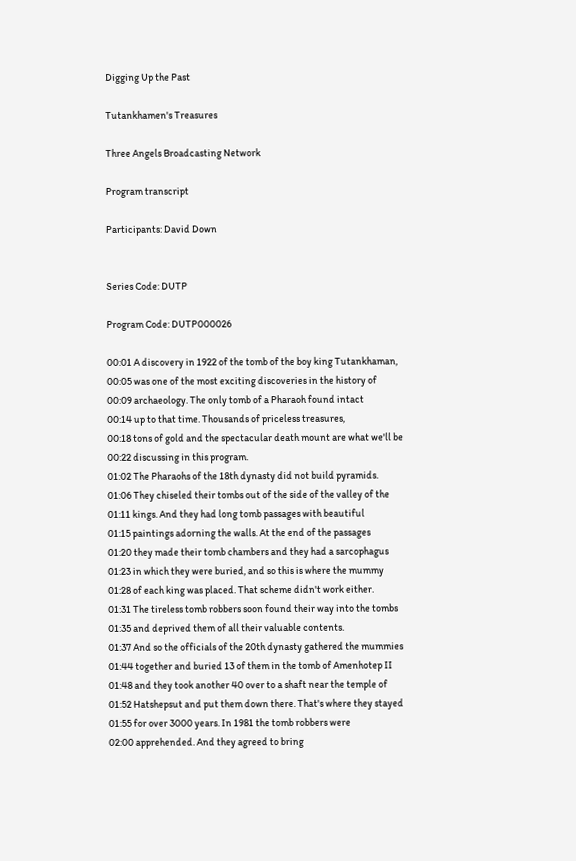Digging Up the Past

Tutankhamen's Treasures

Three Angels Broadcasting Network

Program transcript

Participants: David Down


Series Code: DUTP

Program Code: DUTP000026

00:01 A discovery in 1922 of the tomb of the boy king Tutankhaman,
00:05 was one of the most exciting discoveries in the history of
00:09 archaeology. The only tomb of a Pharaoh found intact
00:14 up to that time. Thousands of priceless treasures,
00:18 tons of gold and the spectacular death mount are what we'll be
00:22 discussing in this program.
01:02 The Pharaohs of the 18th dynasty did not build pyramids.
01:06 They chiseled their tombs out of the side of the valley of the
01:11 kings. And they had long tomb passages with beautiful
01:15 paintings adorning the walls. At the end of the passages
01:20 they made their tomb chambers and they had a sarcophagus
01:23 in which they were buried, and so this is where the mummy
01:28 of each king was placed. That scheme didn't work either.
01:31 The tireless tomb robbers soon found their way into the tombs
01:35 and deprived them of all their valuable contents.
01:37 And so the officials of the 20th dynasty gathered the mummies
01:44 together and buried 13 of them in the tomb of Amenhotep II
01:48 and they took another 40 over to a shaft near the temple of
01:52 Hatshepsut and put them down there. That's where they stayed
01:55 for over 3000 years. In 1981 the tomb robbers were
02:00 apprehended. And they agreed to bring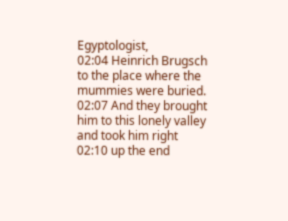Egyptologist,
02:04 Heinrich Brugsch to the place where the mummies were buried.
02:07 And they brought him to this lonely valley and took him right
02:10 up the end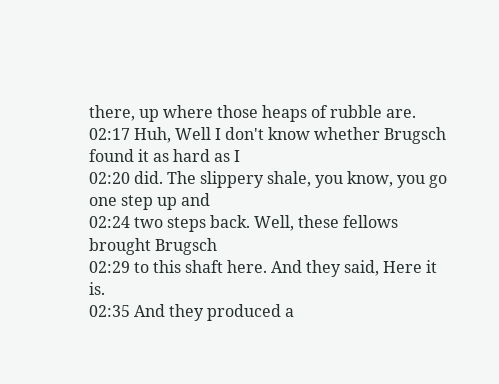there, up where those heaps of rubble are.
02:17 Huh, Well I don't know whether Brugsch found it as hard as I
02:20 did. The slippery shale, you know, you go one step up and
02:24 two steps back. Well, these fellows brought Brugsch
02:29 to this shaft here. And they said, Here it is.
02:35 And they produced a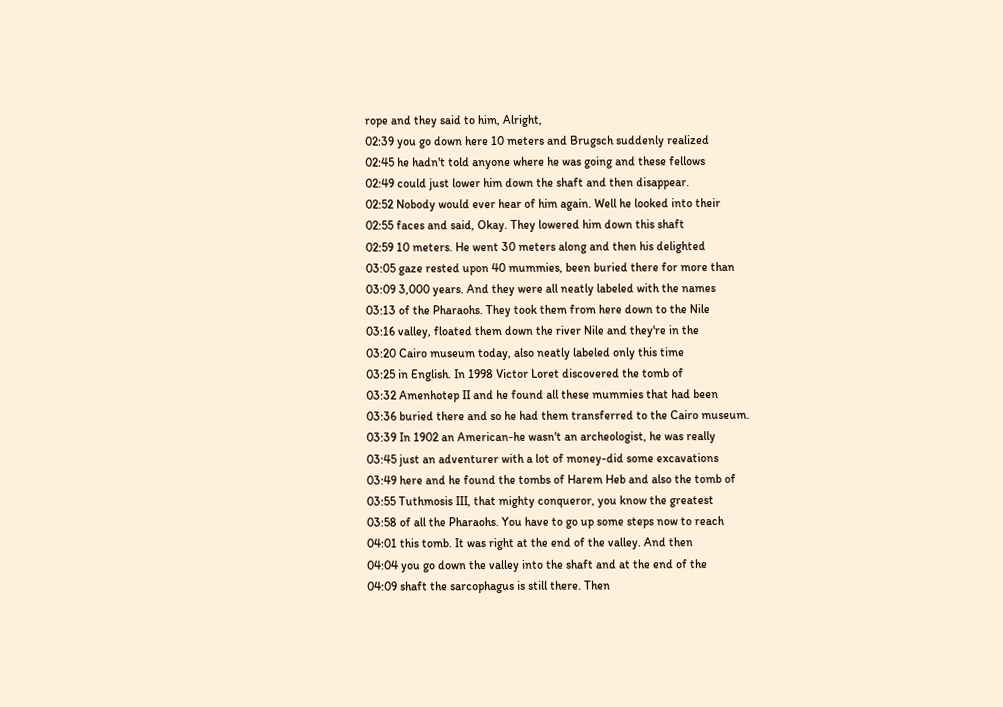rope and they said to him, Alright,
02:39 you go down here 10 meters and Brugsch suddenly realized
02:45 he hadn't told anyone where he was going and these fellows
02:49 could just lower him down the shaft and then disappear.
02:52 Nobody would ever hear of him again. Well he looked into their
02:55 faces and said, Okay. They lowered him down this shaft
02:59 10 meters. He went 30 meters along and then his delighted
03:05 gaze rested upon 40 mummies, been buried there for more than
03:09 3,000 years. And they were all neatly labeled with the names
03:13 of the Pharaohs. They took them from here down to the Nile
03:16 valley, floated them down the river Nile and they're in the
03:20 Cairo museum today, also neatly labeled only this time
03:25 in English. In 1998 Victor Loret discovered the tomb of
03:32 Amenhotep II and he found all these mummies that had been
03:36 buried there and so he had them transferred to the Cairo museum.
03:39 In 1902 an American-he wasn't an archeologist, he was really
03:45 just an adventurer with a lot of money-did some excavations
03:49 here and he found the tombs of Harem Heb and also the tomb of
03:55 Tuthmosis III, that mighty conqueror, you know the greatest
03:58 of all the Pharaohs. You have to go up some steps now to reach
04:01 this tomb. It was right at the end of the valley. And then
04:04 you go down the valley into the shaft and at the end of the
04:09 shaft the sarcophagus is still there. Then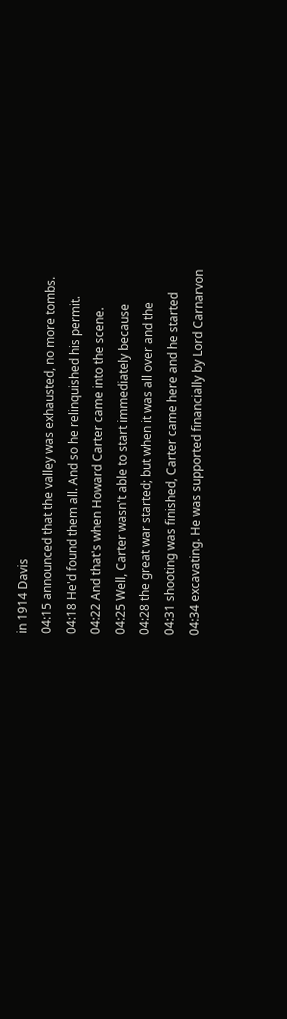in 1914 Davis
04:15 announced that the valley was exhausted, no more tombs.
04:18 He'd found them all. And so he relinquished his permit.
04:22 And that's when Howard Carter came into the scene.
04:25 Well, Carter wasn't able to start immediately because
04:28 the great war started; but when it was all over and the
04:31 shooting was finished, Carter came here and he started
04:34 excavating. He was supported financially by Lord Carnarvon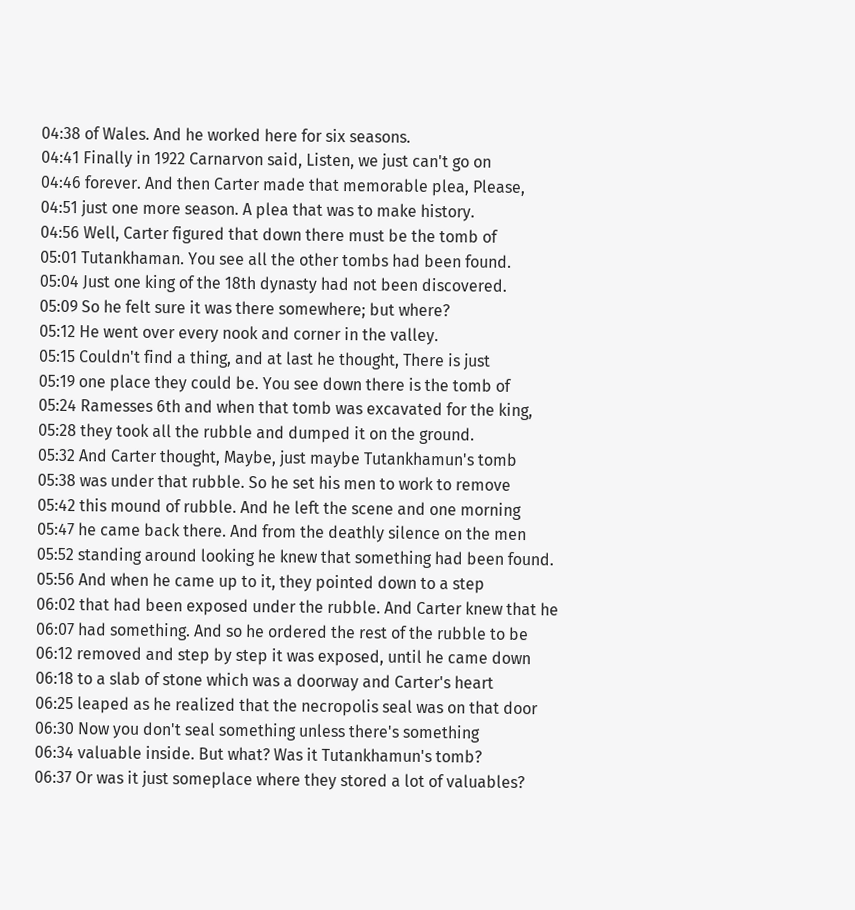04:38 of Wales. And he worked here for six seasons.
04:41 Finally in 1922 Carnarvon said, Listen, we just can't go on
04:46 forever. And then Carter made that memorable plea, Please,
04:51 just one more season. A plea that was to make history.
04:56 Well, Carter figured that down there must be the tomb of
05:01 Tutankhaman. You see all the other tombs had been found.
05:04 Just one king of the 18th dynasty had not been discovered.
05:09 So he felt sure it was there somewhere; but where?
05:12 He went over every nook and corner in the valley.
05:15 Couldn't find a thing, and at last he thought, There is just
05:19 one place they could be. You see down there is the tomb of
05:24 Ramesses 6th and when that tomb was excavated for the king,
05:28 they took all the rubble and dumped it on the ground.
05:32 And Carter thought, Maybe, just maybe Tutankhamun's tomb
05:38 was under that rubble. So he set his men to work to remove
05:42 this mound of rubble. And he left the scene and one morning
05:47 he came back there. And from the deathly silence on the men
05:52 standing around looking he knew that something had been found.
05:56 And when he came up to it, they pointed down to a step
06:02 that had been exposed under the rubble. And Carter knew that he
06:07 had something. And so he ordered the rest of the rubble to be
06:12 removed and step by step it was exposed, until he came down
06:18 to a slab of stone which was a doorway and Carter's heart
06:25 leaped as he realized that the necropolis seal was on that door
06:30 Now you don't seal something unless there's something
06:34 valuable inside. But what? Was it Tutankhamun's tomb?
06:37 Or was it just someplace where they stored a lot of valuables?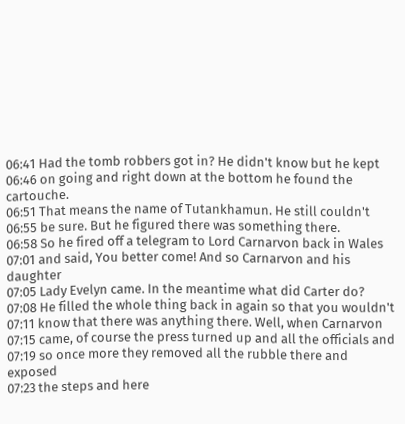06:41 Had the tomb robbers got in? He didn't know but he kept
06:46 on going and right down at the bottom he found the cartouche.
06:51 That means the name of Tutankhamun. He still couldn't
06:55 be sure. But he figured there was something there.
06:58 So he fired off a telegram to Lord Carnarvon back in Wales
07:01 and said, You better come! And so Carnarvon and his daughter
07:05 Lady Evelyn came. In the meantime what did Carter do?
07:08 He filled the whole thing back in again so that you wouldn't
07:11 know that there was anything there. Well, when Carnarvon
07:15 came, of course the press turned up and all the officials and
07:19 so once more they removed all the rubble there and exposed
07:23 the steps and here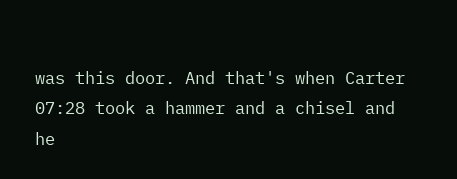was this door. And that's when Carter
07:28 took a hammer and a chisel and he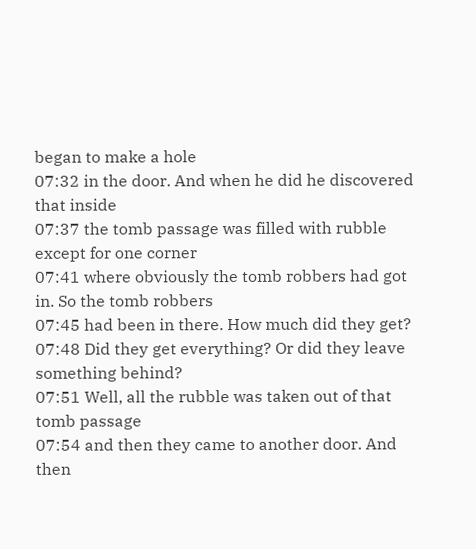began to make a hole
07:32 in the door. And when he did he discovered that inside
07:37 the tomb passage was filled with rubble except for one corner
07:41 where obviously the tomb robbers had got in. So the tomb robbers
07:45 had been in there. How much did they get?
07:48 Did they get everything? Or did they leave something behind?
07:51 Well, all the rubble was taken out of that tomb passage
07:54 and then they came to another door. And then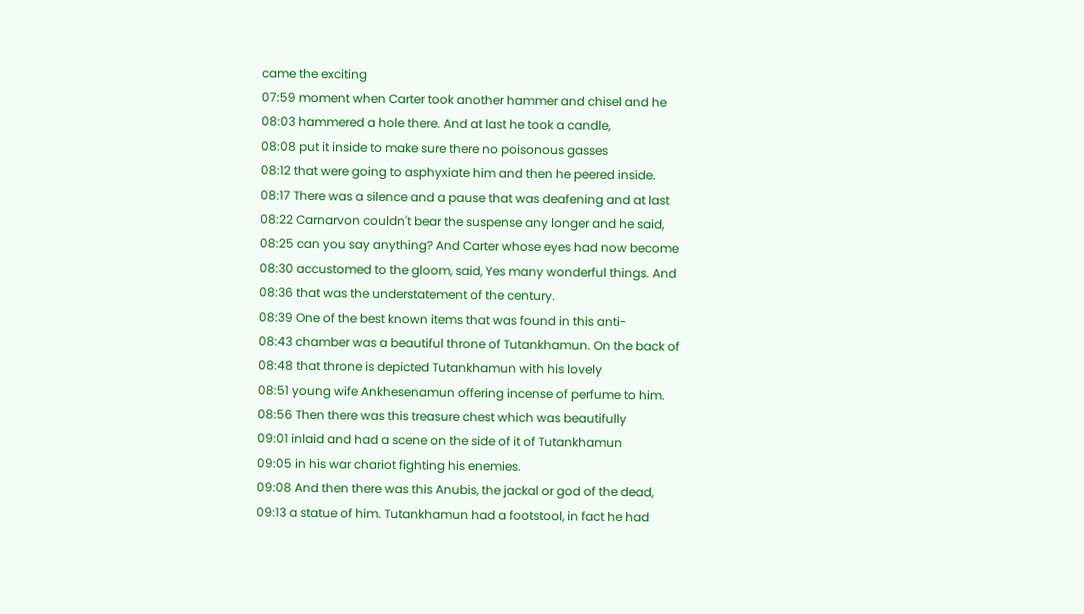came the exciting
07:59 moment when Carter took another hammer and chisel and he
08:03 hammered a hole there. And at last he took a candle,
08:08 put it inside to make sure there no poisonous gasses
08:12 that were going to asphyxiate him and then he peered inside.
08:17 There was a silence and a pause that was deafening and at last
08:22 Carnarvon couldn't bear the suspense any longer and he said,
08:25 can you say anything? And Carter whose eyes had now become
08:30 accustomed to the gloom, said, Yes many wonderful things. And
08:36 that was the understatement of the century.
08:39 One of the best known items that was found in this anti-
08:43 chamber was a beautiful throne of Tutankhamun. On the back of
08:48 that throne is depicted Tutankhamun with his lovely
08:51 young wife Ankhesenamun offering incense of perfume to him.
08:56 Then there was this treasure chest which was beautifully
09:01 inlaid and had a scene on the side of it of Tutankhamun
09:05 in his war chariot fighting his enemies.
09:08 And then there was this Anubis, the jackal or god of the dead,
09:13 a statue of him. Tutankhamun had a footstool, in fact he had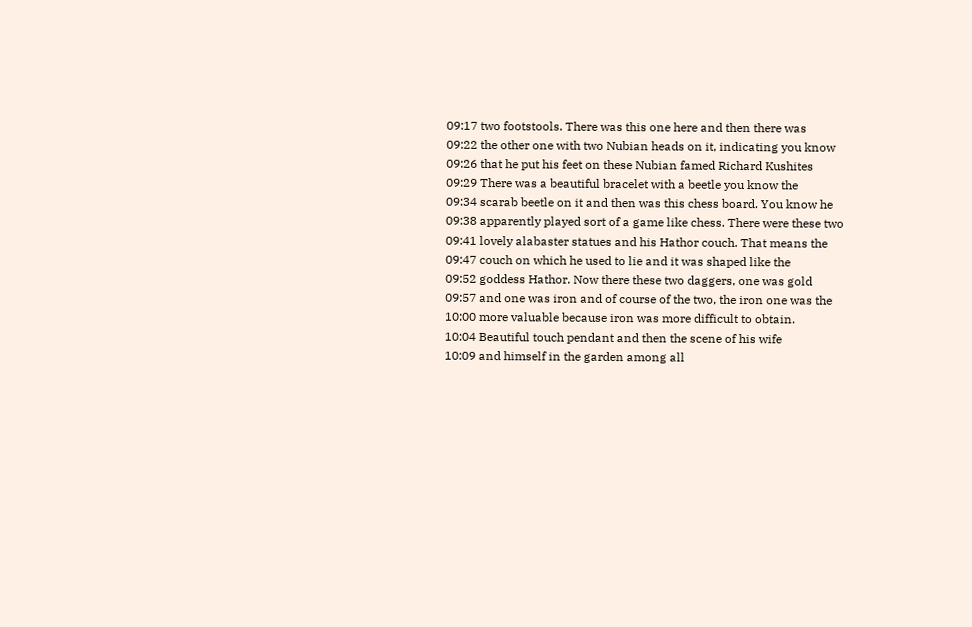09:17 two footstools. There was this one here and then there was
09:22 the other one with two Nubian heads on it, indicating you know
09:26 that he put his feet on these Nubian famed Richard Kushites
09:29 There was a beautiful bracelet with a beetle you know the
09:34 scarab beetle on it and then was this chess board. You know he
09:38 apparently played sort of a game like chess. There were these two
09:41 lovely alabaster statues and his Hathor couch. That means the
09:47 couch on which he used to lie and it was shaped like the
09:52 goddess Hathor. Now there these two daggers, one was gold
09:57 and one was iron and of course of the two, the iron one was the
10:00 more valuable because iron was more difficult to obtain.
10:04 Beautiful touch pendant and then the scene of his wife
10:09 and himself in the garden among all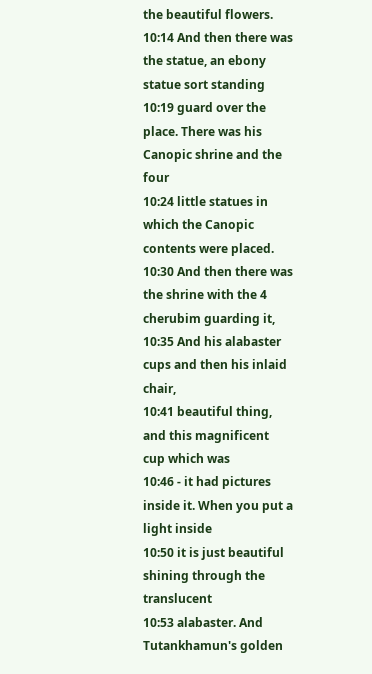the beautiful flowers.
10:14 And then there was the statue, an ebony statue sort standing
10:19 guard over the place. There was his Canopic shrine and the four
10:24 little statues in which the Canopic contents were placed.
10:30 And then there was the shrine with the 4 cherubim guarding it,
10:35 And his alabaster cups and then his inlaid chair,
10:41 beautiful thing, and this magnificent cup which was
10:46 - it had pictures inside it. When you put a light inside
10:50 it is just beautiful shining through the translucent
10:53 alabaster. And Tutankhamun's golden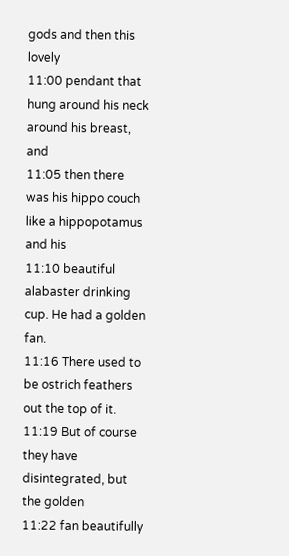gods and then this lovely
11:00 pendant that hung around his neck around his breast, and
11:05 then there was his hippo couch like a hippopotamus and his
11:10 beautiful alabaster drinking cup. He had a golden fan.
11:16 There used to be ostrich feathers out the top of it.
11:19 But of course they have disintegrated, but the golden
11:22 fan beautifully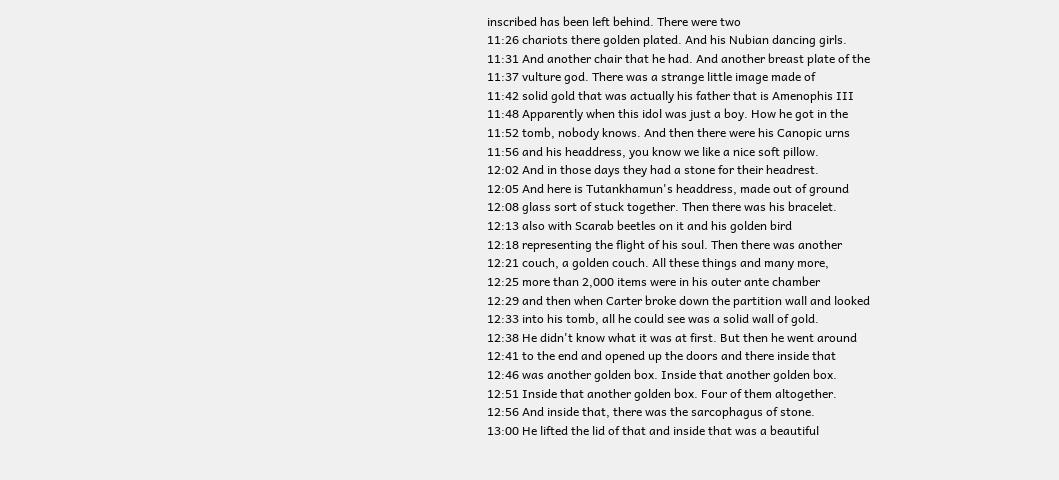inscribed has been left behind. There were two
11:26 chariots there golden plated. And his Nubian dancing girls.
11:31 And another chair that he had. And another breast plate of the
11:37 vulture god. There was a strange little image made of
11:42 solid gold that was actually his father that is Amenophis III
11:48 Apparently when this idol was just a boy. How he got in the
11:52 tomb, nobody knows. And then there were his Canopic urns
11:56 and his headdress, you know we like a nice soft pillow.
12:02 And in those days they had a stone for their headrest.
12:05 And here is Tutankhamun's headdress, made out of ground
12:08 glass sort of stuck together. Then there was his bracelet.
12:13 also with Scarab beetles on it and his golden bird
12:18 representing the flight of his soul. Then there was another
12:21 couch, a golden couch. All these things and many more,
12:25 more than 2,000 items were in his outer ante chamber
12:29 and then when Carter broke down the partition wall and looked
12:33 into his tomb, all he could see was a solid wall of gold.
12:38 He didn't know what it was at first. But then he went around
12:41 to the end and opened up the doors and there inside that
12:46 was another golden box. Inside that another golden box.
12:51 Inside that another golden box. Four of them altogether.
12:56 And inside that, there was the sarcophagus of stone.
13:00 He lifted the lid of that and inside that was a beautiful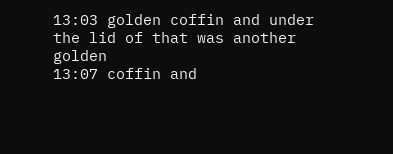13:03 golden coffin and under the lid of that was another golden
13:07 coffin and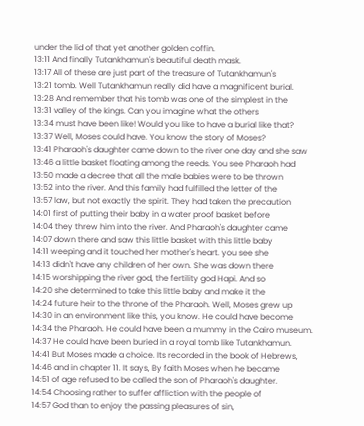under the lid of that yet another golden coffin.
13:11 And finally Tutankhamun's beautiful death mask.
13:17 All of these are just part of the treasure of Tutankhamun's
13:21 tomb. Well Tutankhamun really did have a magnificent burial.
13:28 And remember that his tomb was one of the simplest in the
13:31 valley of the kings. Can you imagine what the others
13:34 must have been like! Would you like to have a burial like that?
13:37 Well, Moses could have. You know the story of Moses?
13:41 Pharaoh's daughter came down to the river one day and she saw
13:46 a little basket floating among the reeds. You see Pharaoh had
13:50 made a decree that all the male babies were to be thrown
13:52 into the river. And this family had fulfilled the letter of the
13:57 law, but not exactly the spirit. They had taken the precaution
14:01 first of putting their baby in a water proof basket before
14:04 they threw him into the river. And Pharaoh's daughter came
14:07 down there and saw this little basket with this little baby
14:11 weeping and it touched her mother's heart. you see she
14:13 didn't have any children of her own. She was down there
14:15 worshipping the river god, the fertility god Hapi. And so
14:20 she determined to take this little baby and make it the
14:24 future heir to the throne of the Pharaoh. Well, Moses grew up
14:30 in an environment like this, you know. He could have become
14:34 the Pharaoh. He could have been a mummy in the Cairo museum.
14:37 He could have been buried in a royal tomb like Tutankhamun.
14:41 But Moses made a choice. Its recorded in the book of Hebrews,
14:46 and in chapter 11. It says, By faith Moses when he became
14:51 of age refused to be called the son of Pharaoh's daughter.
14:54 Choosing rather to suffer affliction with the people of
14:57 God than to enjoy the passing pleasures of sin,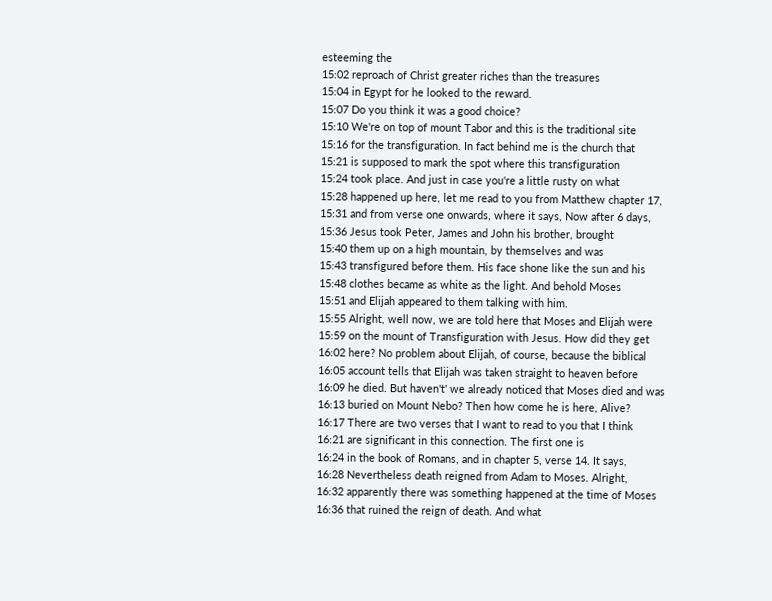esteeming the
15:02 reproach of Christ greater riches than the treasures
15:04 in Egypt for he looked to the reward.
15:07 Do you think it was a good choice?
15:10 We're on top of mount Tabor and this is the traditional site
15:16 for the transfiguration. In fact behind me is the church that
15:21 is supposed to mark the spot where this transfiguration
15:24 took place. And just in case you're a little rusty on what
15:28 happened up here, let me read to you from Matthew chapter 17,
15:31 and from verse one onwards, where it says, Now after 6 days,
15:36 Jesus took Peter, James and John his brother, brought
15:40 them up on a high mountain, by themselves and was
15:43 transfigured before them. His face shone like the sun and his
15:48 clothes became as white as the light. And behold Moses
15:51 and Elijah appeared to them talking with him.
15:55 Alright, well now, we are told here that Moses and Elijah were
15:59 on the mount of Transfiguration with Jesus. How did they get
16:02 here? No problem about Elijah, of course, because the biblical
16:05 account tells that Elijah was taken straight to heaven before
16:09 he died. But haven't' we already noticed that Moses died and was
16:13 buried on Mount Nebo? Then how come he is here, Alive?
16:17 There are two verses that I want to read to you that I think
16:21 are significant in this connection. The first one is
16:24 in the book of Romans, and in chapter 5, verse 14. It says,
16:28 Nevertheless death reigned from Adam to Moses. Alright,
16:32 apparently there was something happened at the time of Moses
16:36 that ruined the reign of death. And what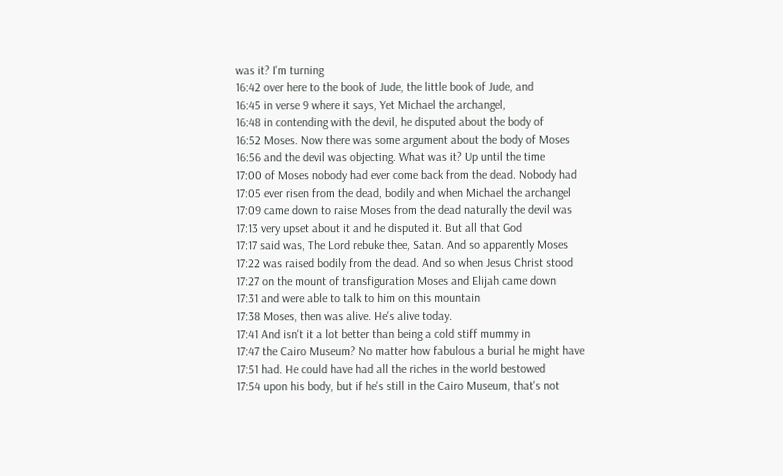was it? I'm turning
16:42 over here to the book of Jude, the little book of Jude, and
16:45 in verse 9 where it says, Yet Michael the archangel,
16:48 in contending with the devil, he disputed about the body of
16:52 Moses. Now there was some argument about the body of Moses
16:56 and the devil was objecting. What was it? Up until the time
17:00 of Moses nobody had ever come back from the dead. Nobody had
17:05 ever risen from the dead, bodily and when Michael the archangel
17:09 came down to raise Moses from the dead naturally the devil was
17:13 very upset about it and he disputed it. But all that God
17:17 said was, The Lord rebuke thee, Satan. And so apparently Moses
17:22 was raised bodily from the dead. And so when Jesus Christ stood
17:27 on the mount of transfiguration Moses and Elijah came down
17:31 and were able to talk to him on this mountain
17:38 Moses, then was alive. He's alive today.
17:41 And isn't it a lot better than being a cold stiff mummy in
17:47 the Cairo Museum? No matter how fabulous a burial he might have
17:51 had. He could have had all the riches in the world bestowed
17:54 upon his body, but if he's still in the Cairo Museum, that's not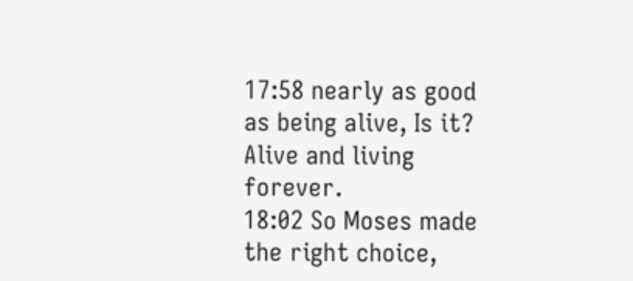17:58 nearly as good as being alive, Is it? Alive and living forever.
18:02 So Moses made the right choice,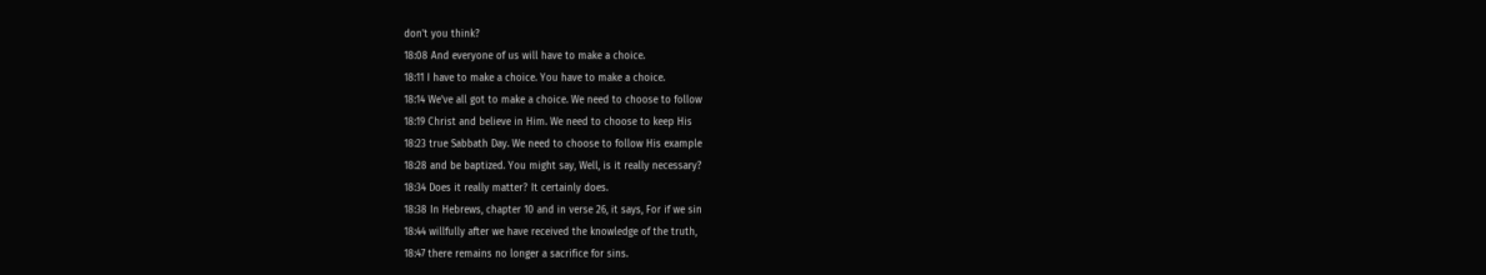don't you think?
18:08 And everyone of us will have to make a choice.
18:11 I have to make a choice. You have to make a choice.
18:14 We've all got to make a choice. We need to choose to follow
18:19 Christ and believe in Him. We need to choose to keep His
18:23 true Sabbath Day. We need to choose to follow His example
18:28 and be baptized. You might say, Well, is it really necessary?
18:34 Does it really matter? It certainly does.
18:38 In Hebrews, chapter 10 and in verse 26, it says, For if we sin
18:44 willfully after we have received the knowledge of the truth,
18:47 there remains no longer a sacrifice for sins.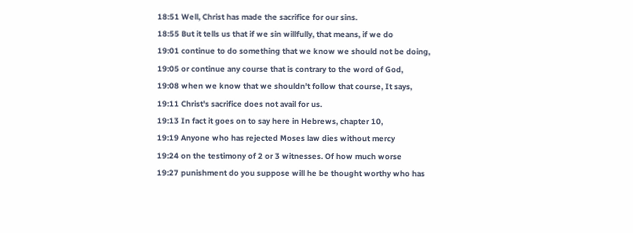18:51 Well, Christ has made the sacrifice for our sins.
18:55 But it tells us that if we sin willfully, that means, if we do
19:01 continue to do something that we know we should not be doing,
19:05 or continue any course that is contrary to the word of God,
19:08 when we know that we shouldn't follow that course, It says,
19:11 Christ's sacrifice does not avail for us.
19:13 In fact it goes on to say here in Hebrews, chapter 10,
19:19 Anyone who has rejected Moses law dies without mercy
19:24 on the testimony of 2 or 3 witnesses. Of how much worse
19:27 punishment do you suppose will he be thought worthy who has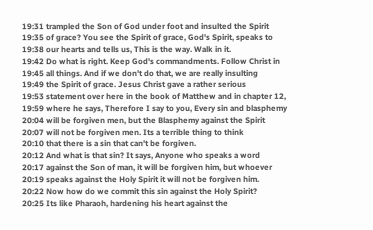19:31 trampled the Son of God under foot and insulted the Spirit
19:35 of grace? You see the Spirit of grace, God's Spirit, speaks to
19:38 our hearts and tells us, This is the way. Walk in it.
19:42 Do what is right. Keep God's commandments. Follow Christ in
19:45 all things. And if we don't do that, we are really insulting
19:49 the Spirit of grace. Jesus Christ gave a rather serious
19:53 statement over here in the book of Matthew and in chapter 12,
19:59 where he says, Therefore I say to you, Every sin and blasphemy
20:04 will be forgiven men, but the Blasphemy against the Spirit
20:07 will not be forgiven men. Its a terrible thing to think
20:10 that there is a sin that can't be forgiven.
20:12 And what is that sin? It says, Anyone who speaks a word
20:17 against the Son of man, it will be forgiven him, but whoever
20:19 speaks against the Holy Spirit it will not be forgiven him.
20:22 Now how do we commit this sin against the Holy Spirit?
20:25 Its like Pharaoh, hardening his heart against the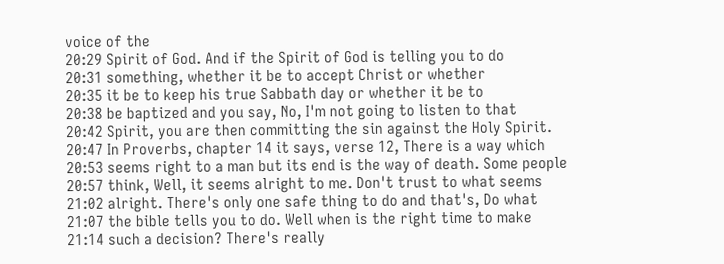voice of the
20:29 Spirit of God. And if the Spirit of God is telling you to do
20:31 something, whether it be to accept Christ or whether
20:35 it be to keep his true Sabbath day or whether it be to
20:38 be baptized and you say, No, I'm not going to listen to that
20:42 Spirit, you are then committing the sin against the Holy Spirit.
20:47 In Proverbs, chapter 14 it says, verse 12, There is a way which
20:53 seems right to a man but its end is the way of death. Some people
20:57 think, Well, it seems alright to me. Don't trust to what seems
21:02 alright. There's only one safe thing to do and that's, Do what
21:07 the bible tells you to do. Well when is the right time to make
21:14 such a decision? There's really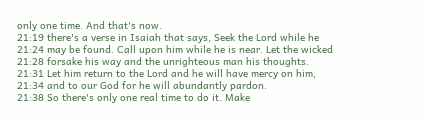only one time. And that's now.
21:19 there's a verse in Isaiah that says, Seek the Lord while he
21:24 may be found. Call upon him while he is near. Let the wicked
21:28 forsake his way and the unrighteous man his thoughts.
21:31 Let him return to the Lord and he will have mercy on him,
21:34 and to our God for he will abundantly pardon.
21:38 So there's only one real time to do it. Make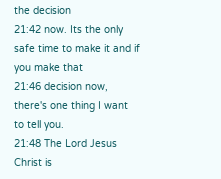the decision
21:42 now. Its the only safe time to make it and if you make that
21:46 decision now, there's one thing I want to tell you.
21:48 The Lord Jesus Christ is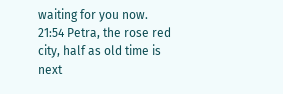waiting for you now.
21:54 Petra, the rose red city, half as old time is next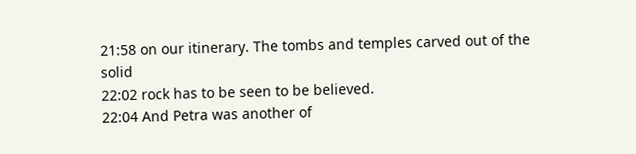21:58 on our itinerary. The tombs and temples carved out of the solid
22:02 rock has to be seen to be believed.
22:04 And Petra was another of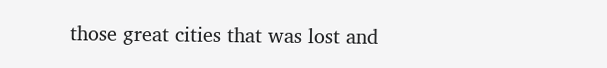those great cities that was lost and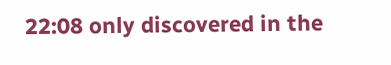22:08 only discovered in the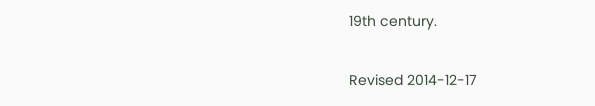19th century.


Revised 2014-12-17